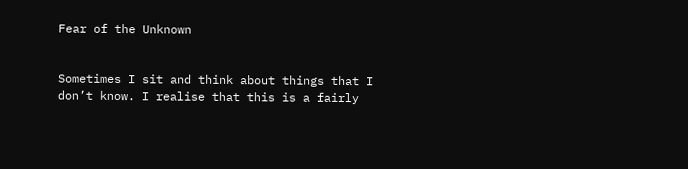Fear of the Unknown


Sometimes I sit and think about things that I don’t know. I realise that this is a fairly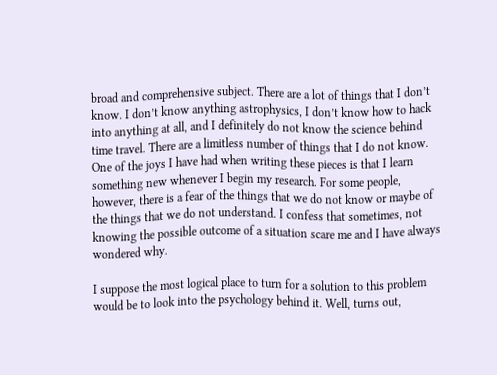broad and comprehensive subject. There are a lot of things that I don’t know. I don’t know anything astrophysics, I don’t know how to hack into anything at all, and I definitely do not know the science behind time travel. There are a limitless number of things that I do not know. One of the joys I have had when writing these pieces is that I learn something new whenever I begin my research. For some people, however, there is a fear of the things that we do not know or maybe of the things that we do not understand. I confess that sometimes, not knowing the possible outcome of a situation scare me and I have always wondered why.

I suppose the most logical place to turn for a solution to this problem would be to look into the psychology behind it. Well, turns out,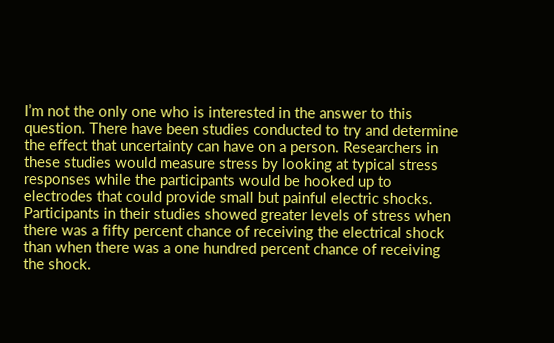I’m not the only one who is interested in the answer to this question. There have been studies conducted to try and determine the effect that uncertainty can have on a person. Researchers in these studies would measure stress by looking at typical stress responses while the participants would be hooked up to electrodes that could provide small but painful electric shocks. Participants in their studies showed greater levels of stress when there was a fifty percent chance of receiving the electrical shock than when there was a one hundred percent chance of receiving the shock.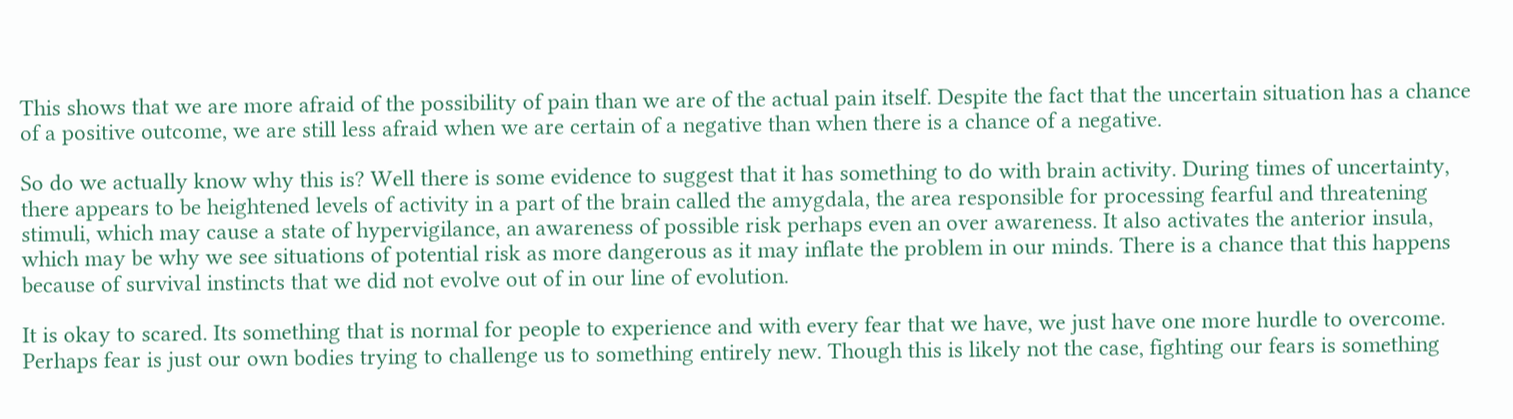This shows that we are more afraid of the possibility of pain than we are of the actual pain itself. Despite the fact that the uncertain situation has a chance of a positive outcome, we are still less afraid when we are certain of a negative than when there is a chance of a negative.

So do we actually know why this is? Well there is some evidence to suggest that it has something to do with brain activity. During times of uncertainty, there appears to be heightened levels of activity in a part of the brain called the amygdala, the area responsible for processing fearful and threatening stimuli, which may cause a state of hypervigilance, an awareness of possible risk perhaps even an over awareness. It also activates the anterior insula, which may be why we see situations of potential risk as more dangerous as it may inflate the problem in our minds. There is a chance that this happens because of survival instincts that we did not evolve out of in our line of evolution.

It is okay to scared. Its something that is normal for people to experience and with every fear that we have, we just have one more hurdle to overcome. Perhaps fear is just our own bodies trying to challenge us to something entirely new. Though this is likely not the case, fighting our fears is something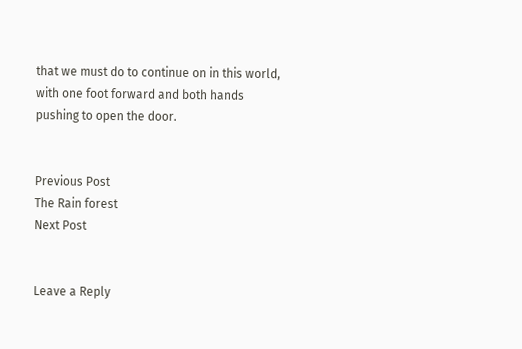that we must do to continue on in this world, with one foot forward and both hands pushing to open the door.


Previous Post
The Rain forest
Next Post


Leave a Reply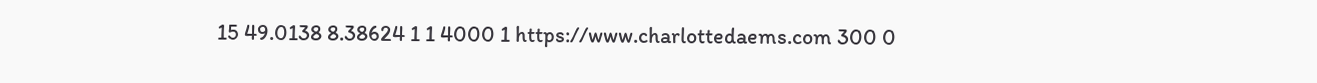15 49.0138 8.38624 1 1 4000 1 https://www.charlottedaems.com 300 0